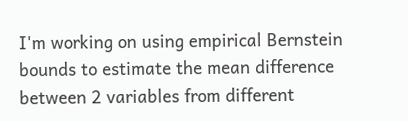I'm working on using empirical Bernstein bounds to estimate the mean difference between 2 variables from different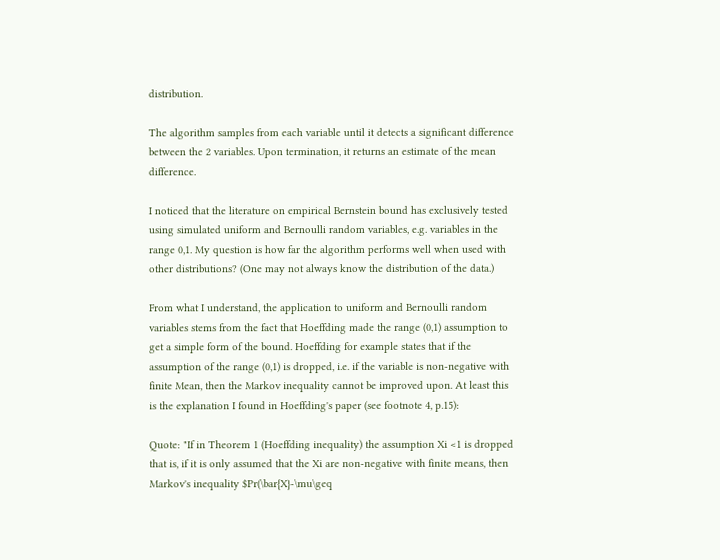distribution.

The algorithm samples from each variable until it detects a significant difference between the 2 variables. Upon termination, it returns an estimate of the mean difference.

I noticed that the literature on empirical Bernstein bound has exclusively tested using simulated uniform and Bernoulli random variables, e.g. variables in the range 0,1. My question is how far the algorithm performs well when used with other distributions? (One may not always know the distribution of the data.)

From what I understand, the application to uniform and Bernoulli random variables stems from the fact that Hoeffding made the range (0,1) assumption to get a simple form of the bound. Hoeffding for example states that if the assumption of the range (0,1) is dropped, i.e. if the variable is non-negative with finite Mean, then the Markov inequality cannot be improved upon. At least this is the explanation I found in Hoeffding's paper (see footnote 4, p.15):

Quote: "If in Theorem 1 (Hoeffding inequality) the assumption Xi <1 is dropped that is, if it is only assumed that the Xi are non-negative with finite means, then Markov's inequality $Pr(\bar{X}-\mu\geq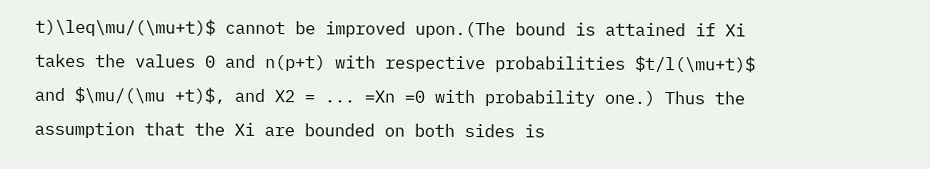t)\leq\mu/(\mu+t)$ cannot be improved upon.(The bound is attained if Xi takes the values 0 and n(p+t) with respective probabilities $t/l(\mu+t)$ and $\mu/(\mu +t)$, and X2 = ... =Xn =0 with probability one.) Thus the assumption that the Xi are bounded on both sides is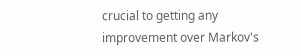crucial to getting any improvement over Markov's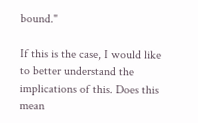bound."

If this is the case, I would like to better understand the implications of this. Does this mean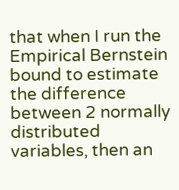that when I run the Empirical Bernstein bound to estimate the difference between 2 normally distributed variables, then an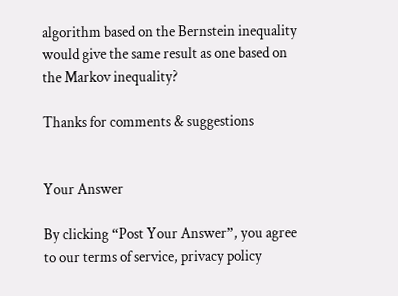algorithm based on the Bernstein inequality would give the same result as one based on the Markov inequality?

Thanks for comments & suggestions


Your Answer

By clicking “Post Your Answer”, you agree to our terms of service, privacy policy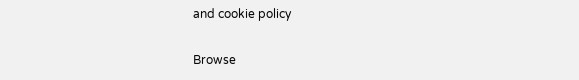and cookie policy

Browse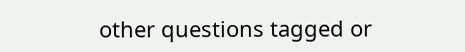other questions tagged or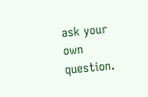ask your own question.